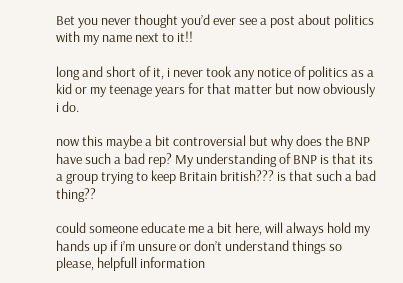Bet you never thought you’d ever see a post about politics with my name next to it!!

long and short of it, i never took any notice of politics as a kid or my teenage years for that matter but now obviously i do.

now this maybe a bit controversial but why does the BNP have such a bad rep? My understanding of BNP is that its a group trying to keep Britain british??? is that such a bad thing??

could someone educate me a bit here, will always hold my hands up if i’m unsure or don’t understand things so please, helpfull information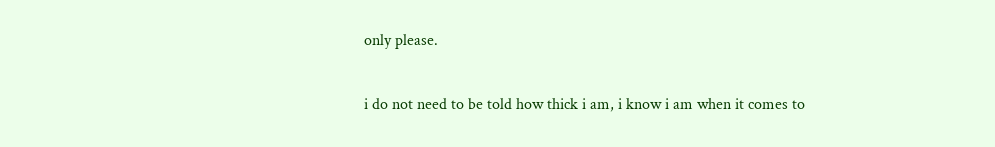only please.

i do not need to be told how thick i am, i know i am when it comes to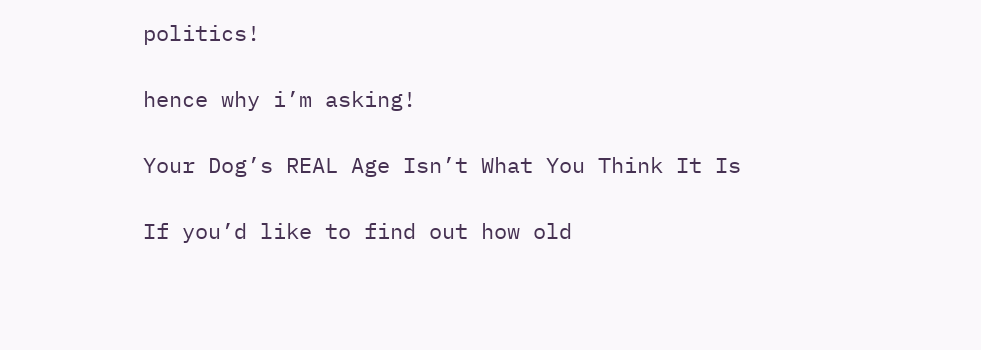politics!

hence why i’m asking!

Your Dog’s REAL Age Isn’t What You Think It Is

If you’d like to find out how old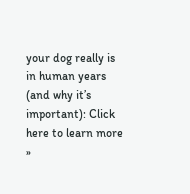your dog really is in human years (and why it’s important): Click here to learn more »